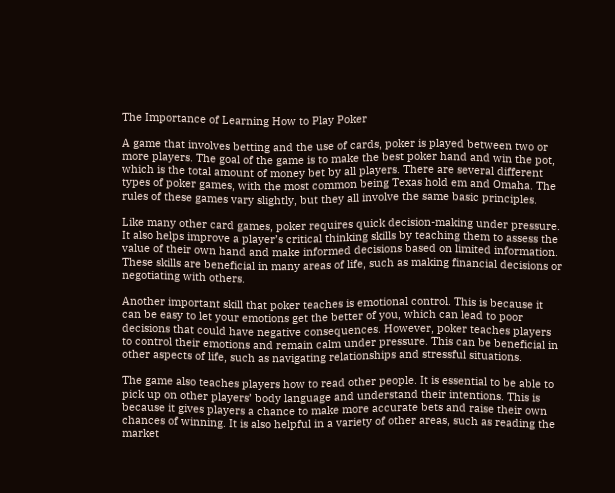The Importance of Learning How to Play Poker

A game that involves betting and the use of cards, poker is played between two or more players. The goal of the game is to make the best poker hand and win the pot, which is the total amount of money bet by all players. There are several different types of poker games, with the most common being Texas hold em and Omaha. The rules of these games vary slightly, but they all involve the same basic principles.

Like many other card games, poker requires quick decision-making under pressure. It also helps improve a player’s critical thinking skills by teaching them to assess the value of their own hand and make informed decisions based on limited information. These skills are beneficial in many areas of life, such as making financial decisions or negotiating with others.

Another important skill that poker teaches is emotional control. This is because it can be easy to let your emotions get the better of you, which can lead to poor decisions that could have negative consequences. However, poker teaches players to control their emotions and remain calm under pressure. This can be beneficial in other aspects of life, such as navigating relationships and stressful situations.

The game also teaches players how to read other people. It is essential to be able to pick up on other players’ body language and understand their intentions. This is because it gives players a chance to make more accurate bets and raise their own chances of winning. It is also helpful in a variety of other areas, such as reading the market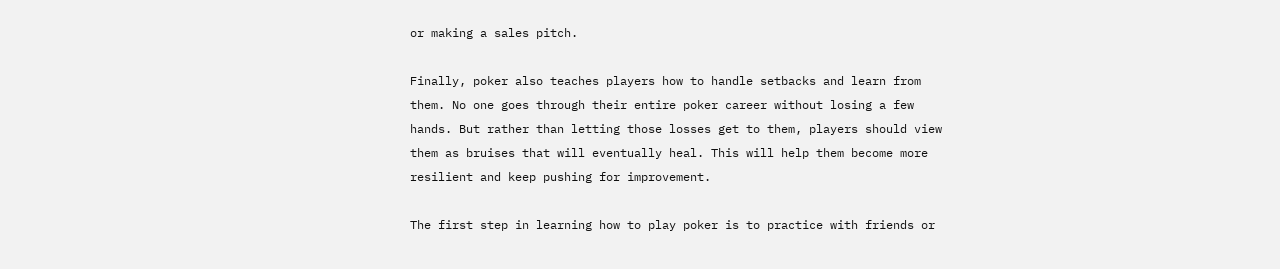or making a sales pitch.

Finally, poker also teaches players how to handle setbacks and learn from them. No one goes through their entire poker career without losing a few hands. But rather than letting those losses get to them, players should view them as bruises that will eventually heal. This will help them become more resilient and keep pushing for improvement.

The first step in learning how to play poker is to practice with friends or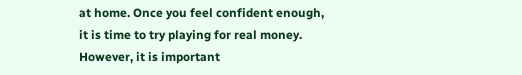at home. Once you feel confident enough, it is time to try playing for real money. However, it is important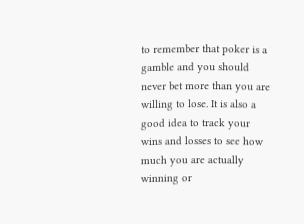to remember that poker is a gamble and you should never bet more than you are willing to lose. It is also a good idea to track your wins and losses to see how much you are actually winning or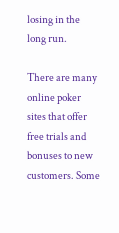losing in the long run.

There are many online poker sites that offer free trials and bonuses to new customers. Some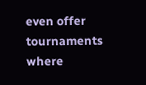even offer tournaments where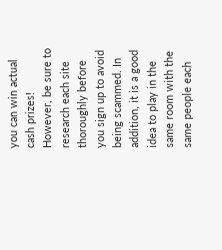you can win actual cash prizes! However, be sure to research each site thoroughly before you sign up to avoid being scammed. In addition, it is a good idea to play in the same room with the same people each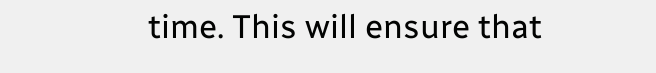time. This will ensure that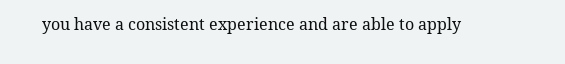you have a consistent experience and are able to apply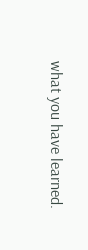what you have learned.